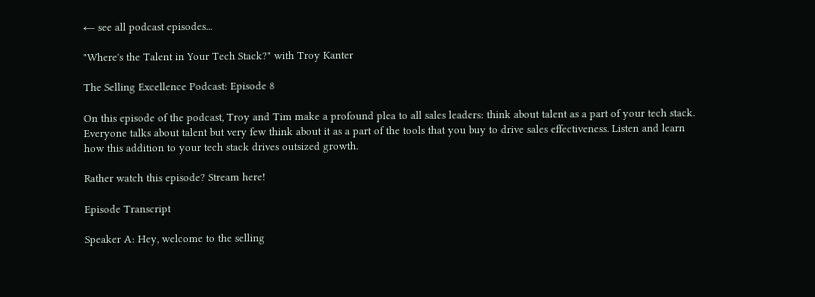← see all podcast episodes...

"Where's the Talent in Your Tech Stack?" with Troy Kanter

The Selling Excellence Podcast: Episode 8

On this episode of the podcast, Troy and Tim make a profound plea to all sales leaders: think about talent as a part of your tech stack. Everyone talks about talent but very few think about it as a part of the tools that you buy to drive sales effectiveness. Listen and learn how this addition to your tech stack drives outsized growth.

Rather watch this episode? Stream here!

Episode Transcript

Speaker A: Hey, welcome to the selling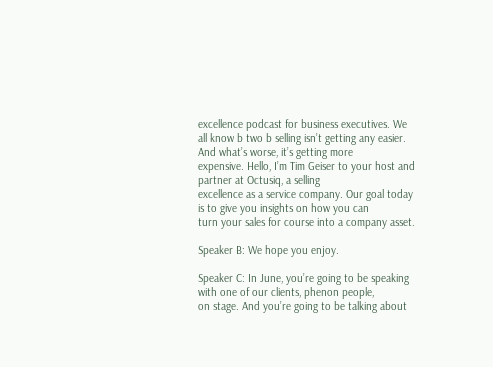excellence podcast for business executives. We
all know b two b selling isn’t getting any easier. And what’s worse, it’s getting more
expensive. Hello, I’m Tim Geiser to your host and partner at Octusiq, a selling
excellence as a service company. Our goal today is to give you insights on how you can
turn your sales for course into a company asset.

Speaker B: We hope you enjoy.

Speaker C: In June, you’re going to be speaking with one of our clients, phenon people,
on stage. And you’re going to be talking about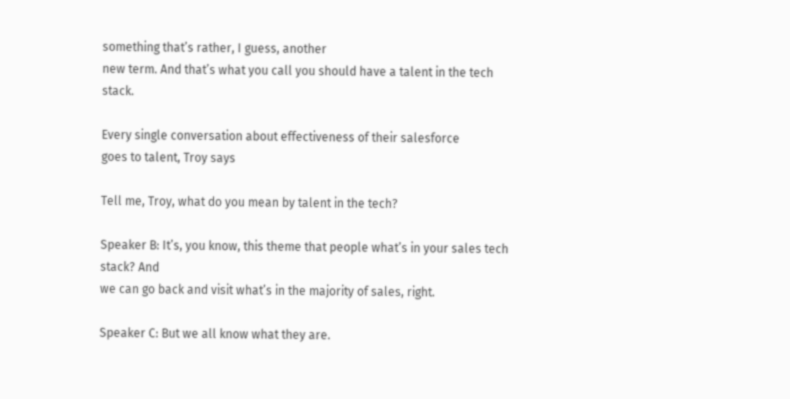something that’s rather, I guess, another
new term. And that’s what you call you should have a talent in the tech stack.

Every single conversation about effectiveness of their salesforce
goes to talent, Troy says

Tell me, Troy, what do you mean by talent in the tech?

Speaker B: It’s, you know, this theme that people what’s in your sales tech stack? And
we can go back and visit what’s in the majority of sales, right.

Speaker C: But we all know what they are.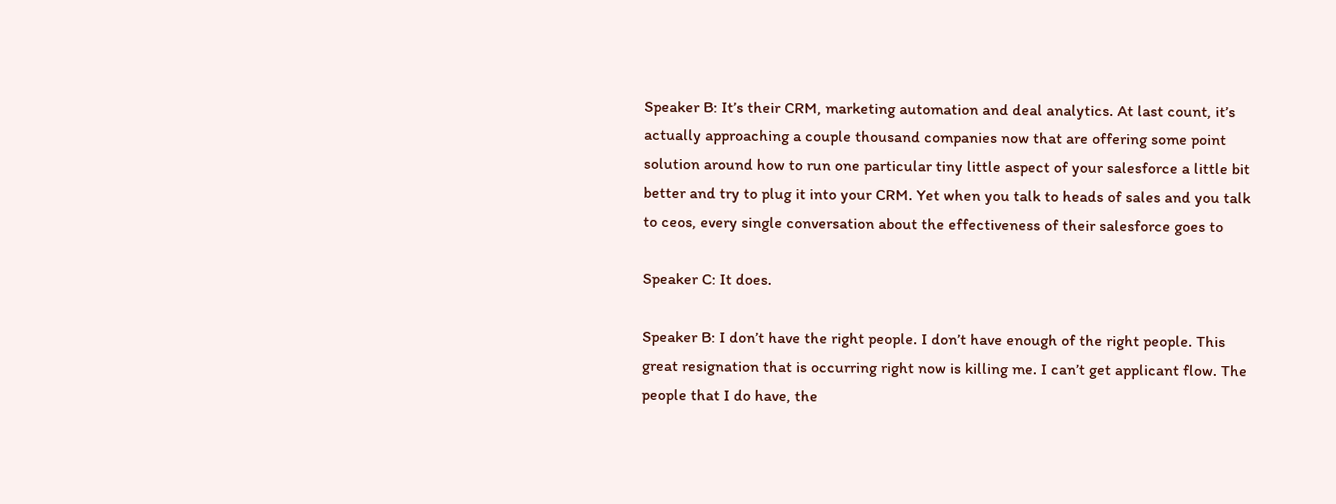Speaker B: It’s their CRM, marketing automation and deal analytics. At last count, it’s
actually approaching a couple thousand companies now that are offering some point
solution around how to run one particular tiny little aspect of your salesforce a little bit
better and try to plug it into your CRM. Yet when you talk to heads of sales and you talk
to ceos, every single conversation about the effectiveness of their salesforce goes to

Speaker C: It does.

Speaker B: I don’t have the right people. I don’t have enough of the right people. This
great resignation that is occurring right now is killing me. I can’t get applicant flow. The
people that I do have, the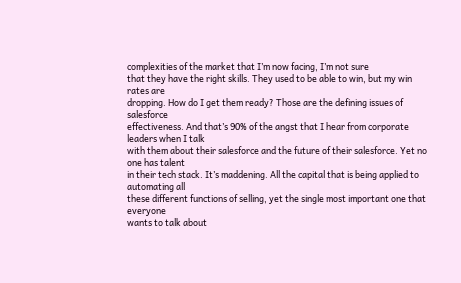complexities of the market that I’m now facing, I’m not sure
that they have the right skills. They used to be able to win, but my win rates are
dropping. How do I get them ready? Those are the defining issues of salesforce
effectiveness. And that’s 90% of the angst that I hear from corporate leaders when I talk
with them about their salesforce and the future of their salesforce. Yet no one has talent
in their tech stack. It’s maddening. All the capital that is being applied to automating all
these different functions of selling, yet the single most important one that everyone
wants to talk about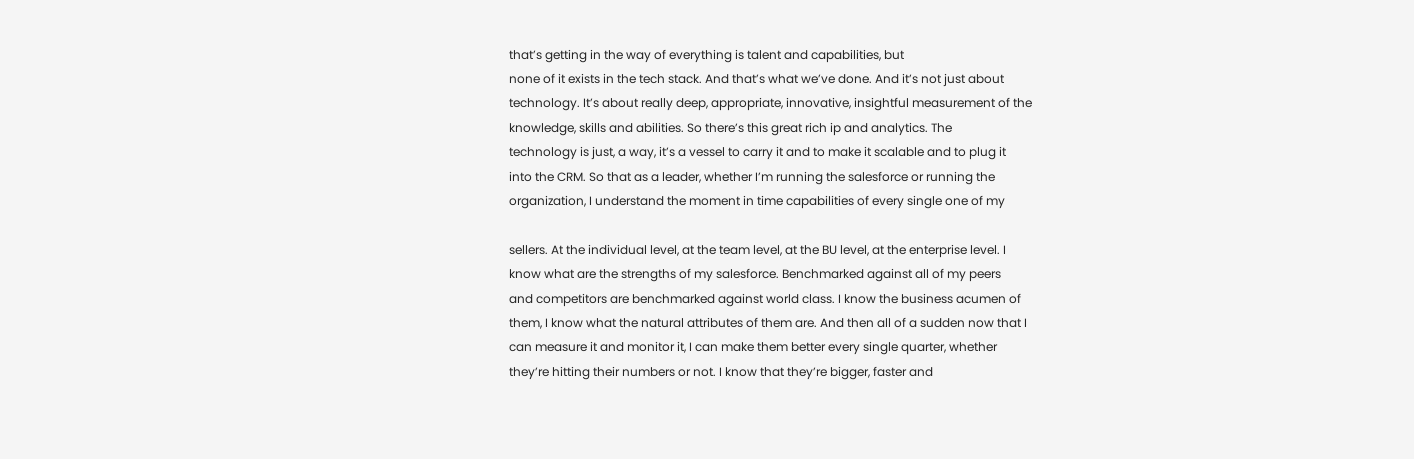that’s getting in the way of everything is talent and capabilities, but
none of it exists in the tech stack. And that’s what we’ve done. And it’s not just about
technology. It’s about really deep, appropriate, innovative, insightful measurement of the
knowledge, skills and abilities. So there’s this great rich ip and analytics. The
technology is just, a way, it’s a vessel to carry it and to make it scalable and to plug it
into the CRM. So that as a leader, whether I’m running the salesforce or running the
organization, I understand the moment in time capabilities of every single one of my

sellers. At the individual level, at the team level, at the BU level, at the enterprise level. I
know what are the strengths of my salesforce. Benchmarked against all of my peers
and competitors are benchmarked against world class. I know the business acumen of
them, I know what the natural attributes of them are. And then all of a sudden now that I
can measure it and monitor it, I can make them better every single quarter, whether
they’re hitting their numbers or not. I know that they’re bigger, faster and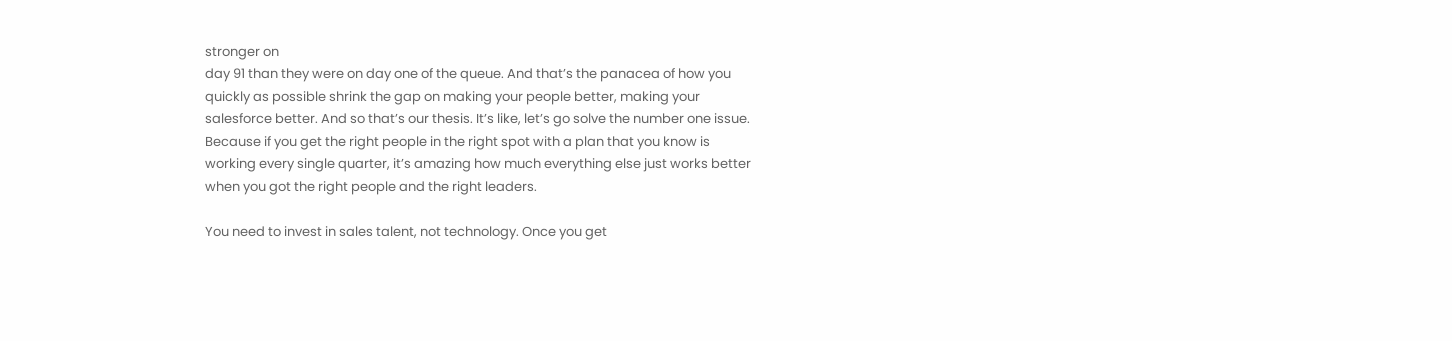stronger on
day 91 than they were on day one of the queue. And that’s the panacea of how you
quickly as possible shrink the gap on making your people better, making your
salesforce better. And so that’s our thesis. It’s like, let’s go solve the number one issue.
Because if you get the right people in the right spot with a plan that you know is
working every single quarter, it’s amazing how much everything else just works better
when you got the right people and the right leaders.

You need to invest in sales talent, not technology. Once you get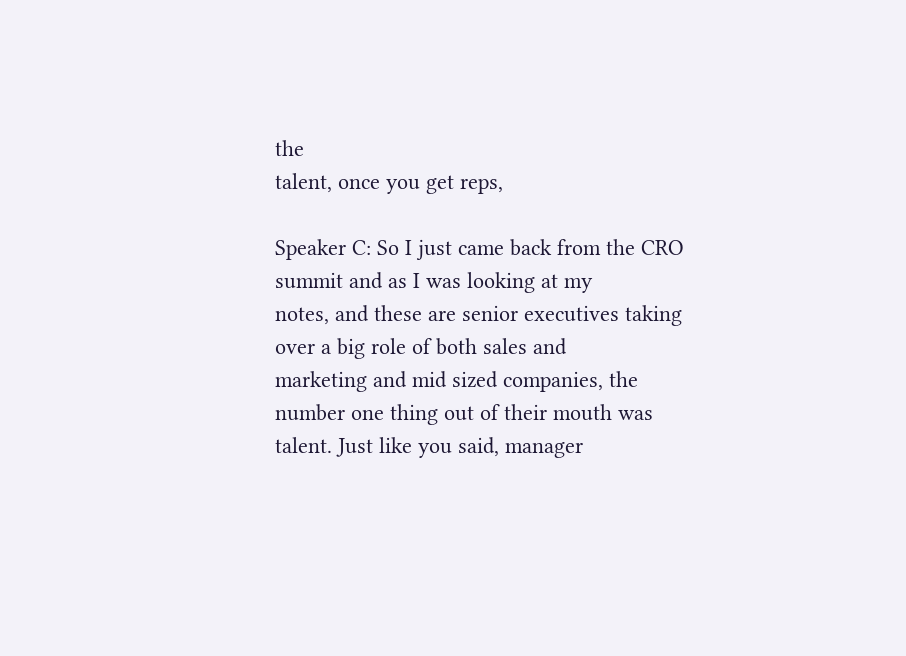the
talent, once you get reps,

Speaker C: So I just came back from the CRO summit and as I was looking at my
notes, and these are senior executives taking over a big role of both sales and
marketing and mid sized companies, the number one thing out of their mouth was
talent. Just like you said, manager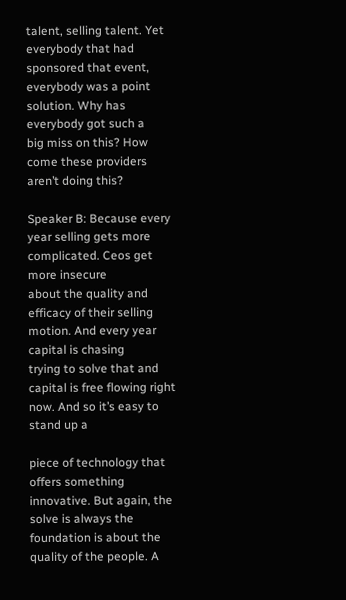talent, selling talent. Yet everybody that had
sponsored that event, everybody was a point solution. Why has everybody got such a
big miss on this? How come these providers aren’t doing this?

Speaker B: Because every year selling gets more complicated. Ceos get more insecure
about the quality and efficacy of their selling motion. And every year capital is chasing
trying to solve that and capital is free flowing right now. And so it’s easy to stand up a

piece of technology that offers something innovative. But again, the solve is always the
foundation is about the quality of the people. A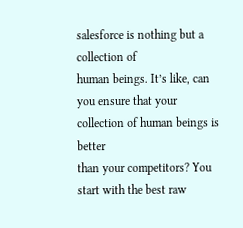salesforce is nothing but a collection of
human beings. It’s like, can you ensure that your collection of human beings is better
than your competitors? You start with the best raw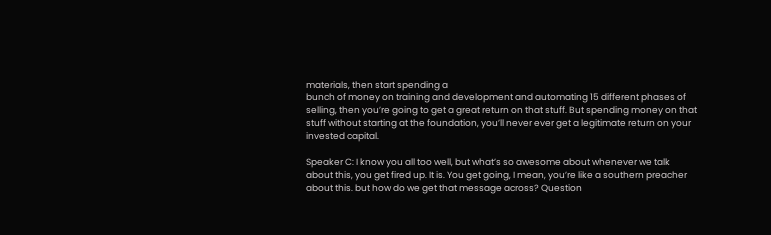materials, then start spending a
bunch of money on training and development and automating 15 different phases of
selling, then you’re going to get a great return on that stuff. But spending money on that
stuff without starting at the foundation, you’ll never ever get a legitimate return on your
invested capital.

Speaker C: I know you all too well, but what’s so awesome about whenever we talk
about this, you get fired up. It is. You get going, I mean, you’re like a southern preacher
about this. but how do we get that message across? Question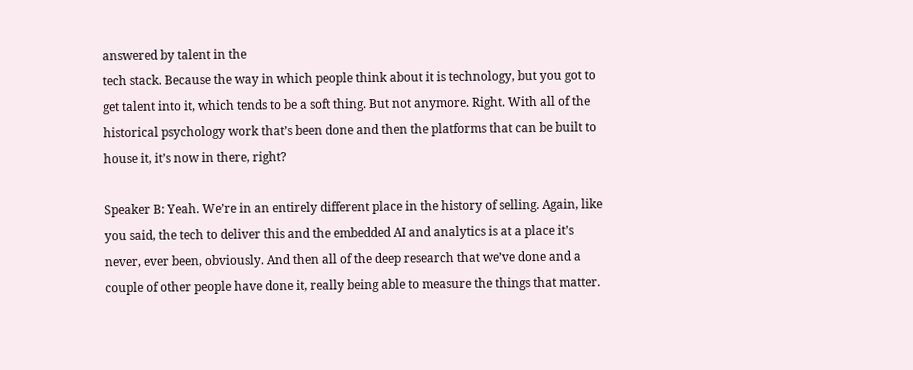answered by talent in the
tech stack. Because the way in which people think about it is technology, but you got to
get talent into it, which tends to be a soft thing. But not anymore. Right. With all of the
historical psychology work that’s been done and then the platforms that can be built to
house it, it’s now in there, right?

Speaker B: Yeah. We’re in an entirely different place in the history of selling. Again, like
you said, the tech to deliver this and the embedded AI and analytics is at a place it’s
never, ever been, obviously. And then all of the deep research that we’ve done and a
couple of other people have done it, really being able to measure the things that matter.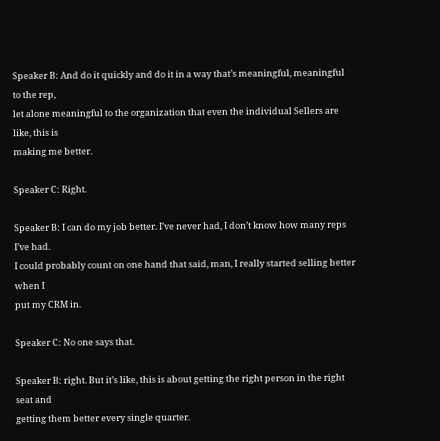Speaker B: And do it quickly and do it in a way that’s meaningful, meaningful to the rep,
let alone meaningful to the organization that even the individual Sellers are like, this is
making me better.

Speaker C: Right.

Speaker B: I can do my job better. I’ve never had, I don’t know how many reps I’ve had.
I could probably count on one hand that said, man, I really started selling better when I
put my CRM in.

Speaker C: No one says that.

Speaker B: right. But it’s like, this is about getting the right person in the right seat and
getting them better every single quarter.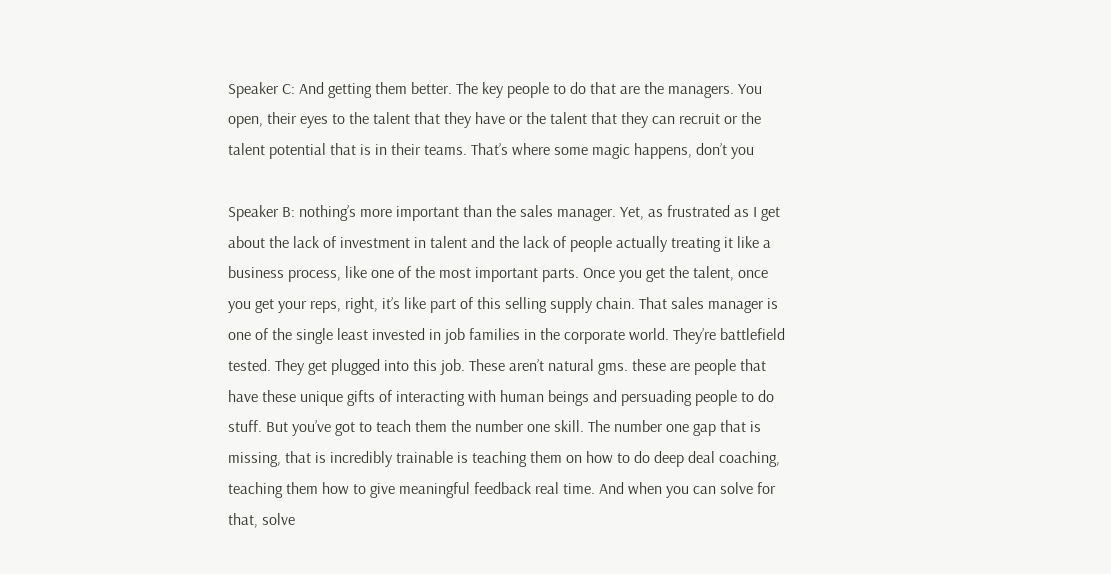Speaker C: And getting them better. The key people to do that are the managers. You
open, their eyes to the talent that they have or the talent that they can recruit or the
talent potential that is in their teams. That’s where some magic happens, don’t you

Speaker B: nothing’s more important than the sales manager. Yet, as frustrated as I get
about the lack of investment in talent and the lack of people actually treating it like a
business process, like one of the most important parts. Once you get the talent, once
you get your reps, right, it’s like part of this selling supply chain. That sales manager is
one of the single least invested in job families in the corporate world. They’re battlefield
tested. They get plugged into this job. These aren’t natural gms. these are people that
have these unique gifts of interacting with human beings and persuading people to do
stuff. But you’ve got to teach them the number one skill. The number one gap that is
missing, that is incredibly trainable is teaching them on how to do deep deal coaching,
teaching them how to give meaningful feedback real time. And when you can solve for
that, solve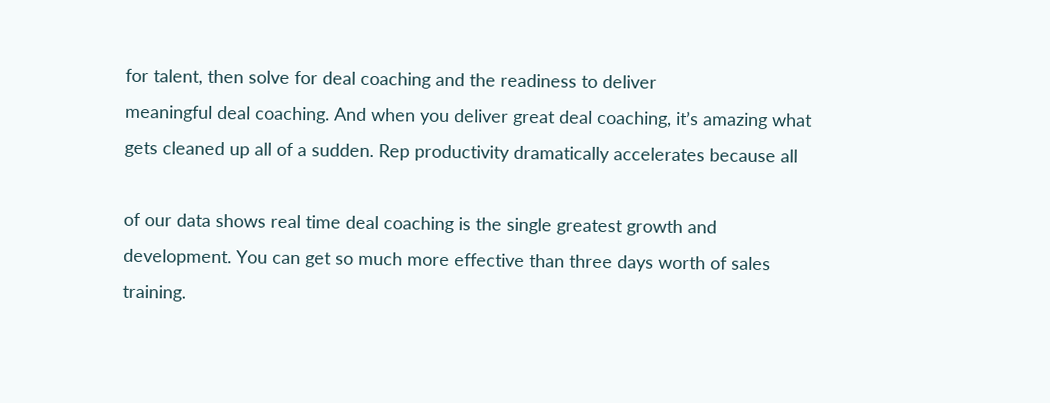for talent, then solve for deal coaching and the readiness to deliver
meaningful deal coaching. And when you deliver great deal coaching, it’s amazing what
gets cleaned up all of a sudden. Rep productivity dramatically accelerates because all

of our data shows real time deal coaching is the single greatest growth and
development. You can get so much more effective than three days worth of sales
training.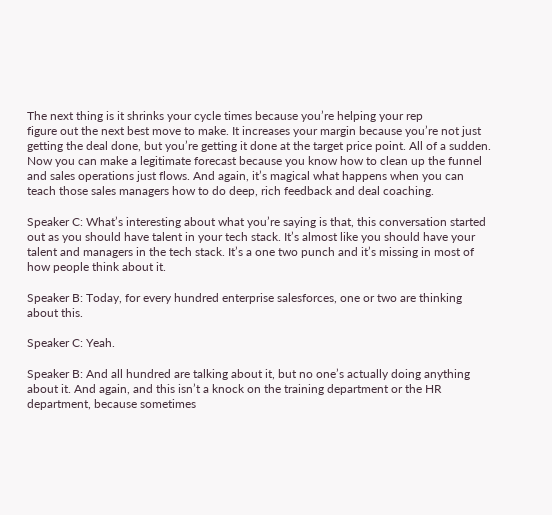The next thing is it shrinks your cycle times because you’re helping your rep
figure out the next best move to make. It increases your margin because you’re not just
getting the deal done, but you’re getting it done at the target price point. All of a sudden.
Now you can make a legitimate forecast because you know how to clean up the funnel
and sales operations just flows. And again, it’s magical what happens when you can
teach those sales managers how to do deep, rich feedback and deal coaching.

Speaker C: What’s interesting about what you’re saying is that, this conversation started
out as you should have talent in your tech stack. It’s almost like you should have your
talent and managers in the tech stack. It’s a one two punch and it’s missing in most of
how people think about it.

Speaker B: Today, for every hundred enterprise salesforces, one or two are thinking
about this.

Speaker C: Yeah.

Speaker B: And all hundred are talking about it, but no one’s actually doing anything
about it. And again, and this isn’t a knock on the training department or the HR
department, because sometimes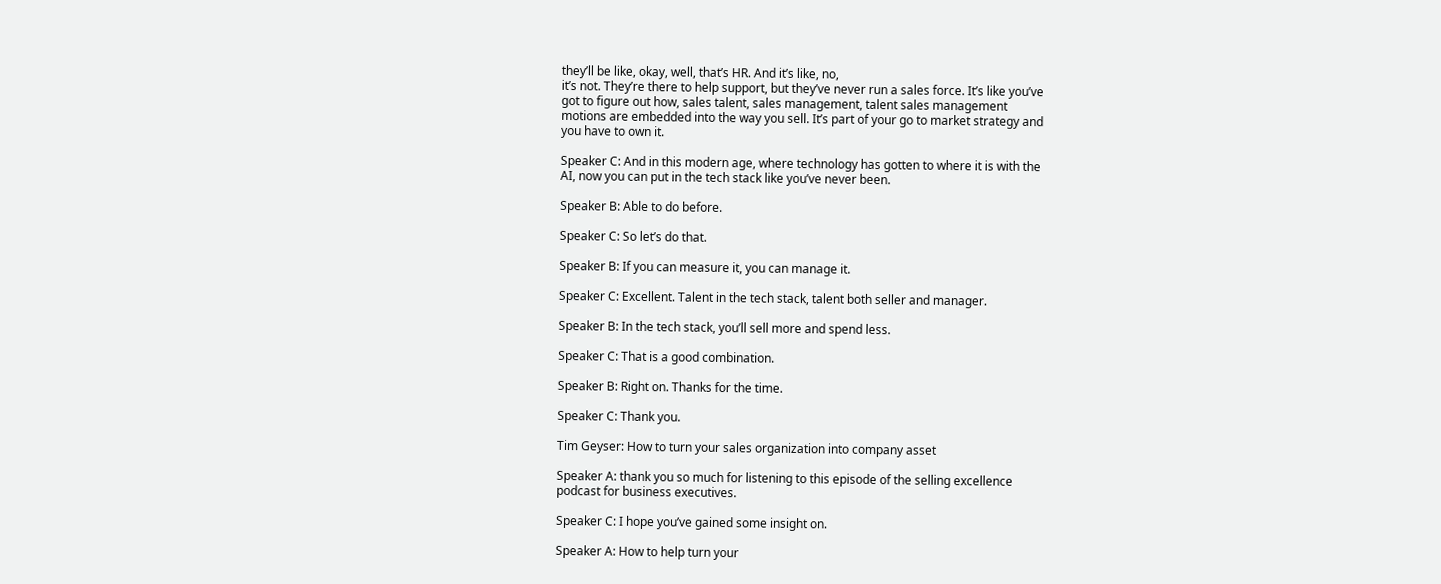they’ll be like, okay, well, that’s HR. And it’s like, no,
it’s not. They’re there to help support, but they’ve never run a sales force. It’s like you’ve
got to figure out how, sales talent, sales management, talent sales management
motions are embedded into the way you sell. It’s part of your go to market strategy and
you have to own it.

Speaker C: And in this modern age, where technology has gotten to where it is with the
AI, now you can put in the tech stack like you’ve never been.

Speaker B: Able to do before.

Speaker C: So let’s do that.

Speaker B: If you can measure it, you can manage it.

Speaker C: Excellent. Talent in the tech stack, talent both seller and manager.

Speaker B: In the tech stack, you’ll sell more and spend less.

Speaker C: That is a good combination.

Speaker B: Right on. Thanks for the time.

Speaker C: Thank you.

Tim Geyser: How to turn your sales organization into company asset

Speaker A: thank you so much for listening to this episode of the selling excellence
podcast for business executives.

Speaker C: I hope you’ve gained some insight on.

Speaker A: How to help turn your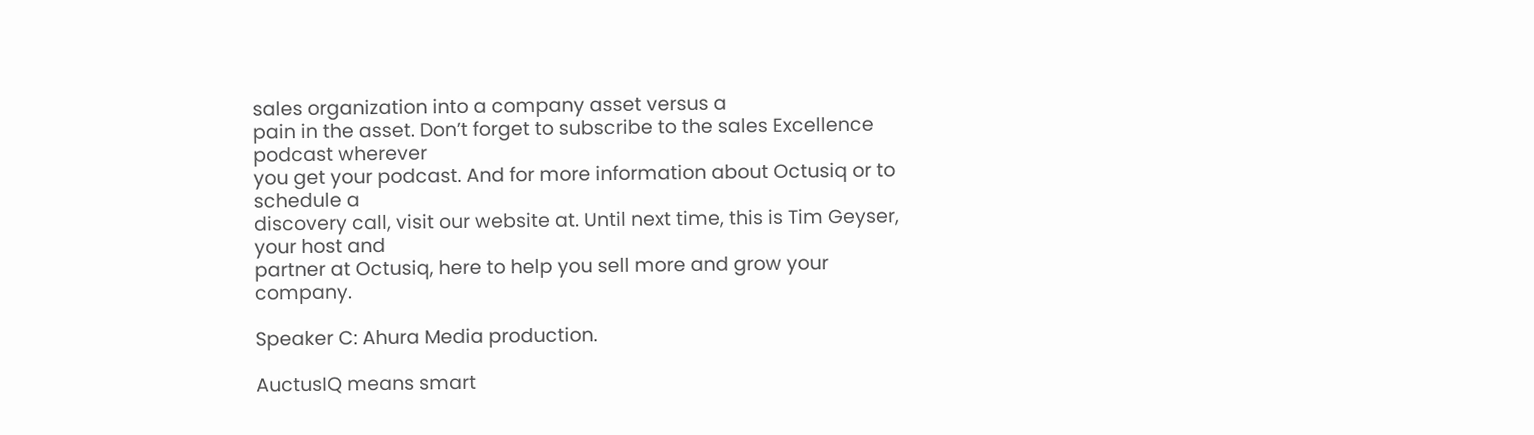sales organization into a company asset versus a
pain in the asset. Don’t forget to subscribe to the sales Excellence podcast wherever
you get your podcast. And for more information about Octusiq or to schedule a
discovery call, visit our website at. Until next time, this is Tim Geyser, your host and
partner at Octusiq, here to help you sell more and grow your company.

Speaker C: Ahura Media production.

AuctusIQ means smart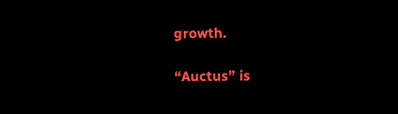growth.

“Auctus” is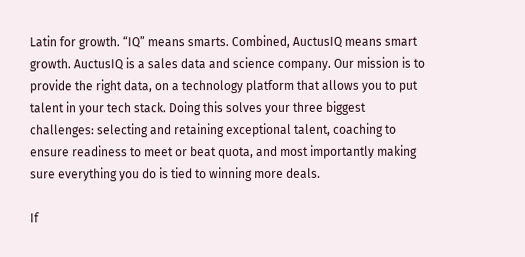Latin for growth. “IQ” means smarts. Combined, AuctusIQ means smart growth. AuctusIQ is a sales data and science company. Our mission is to provide the right data, on a technology platform that allows you to put talent in your tech stack. Doing this solves your three biggest challenges: selecting and retaining exceptional talent, coaching to ensure readiness to meet or beat quota, and most importantly making sure everything you do is tied to winning more deals.

If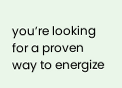you’re looking for a proven way to energize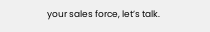your sales force, let’s talk.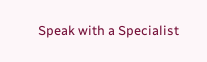Speak with a Specialist